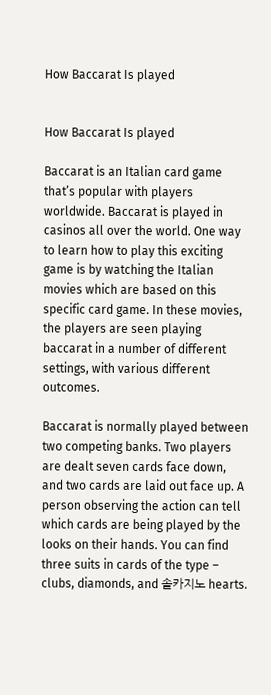How Baccarat Is played


How Baccarat Is played

Baccarat is an Italian card game that’s popular with players worldwide. Baccarat is played in casinos all over the world. One way to learn how to play this exciting game is by watching the Italian movies which are based on this specific card game. In these movies, the players are seen playing baccarat in a number of different settings, with various different outcomes.

Baccarat is normally played between two competing banks. Two players are dealt seven cards face down, and two cards are laid out face up. A person observing the action can tell which cards are being played by the looks on their hands. You can find three suits in cards of the type – clubs, diamonds, and 솔카지노 hearts.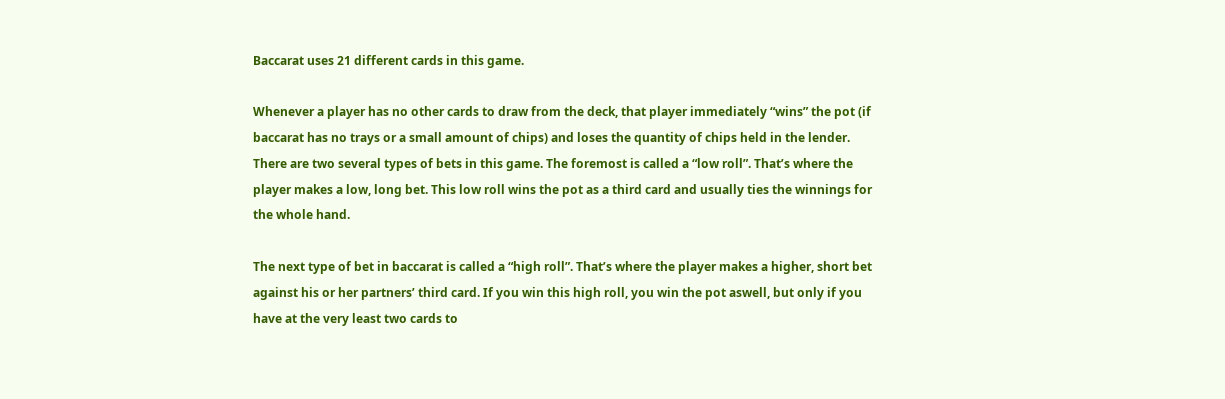Baccarat uses 21 different cards in this game.

Whenever a player has no other cards to draw from the deck, that player immediately “wins” the pot (if baccarat has no trays or a small amount of chips) and loses the quantity of chips held in the lender. There are two several types of bets in this game. The foremost is called a “low roll”. That’s where the player makes a low, long bet. This low roll wins the pot as a third card and usually ties the winnings for the whole hand.

The next type of bet in baccarat is called a “high roll”. That’s where the player makes a higher, short bet against his or her partners’ third card. If you win this high roll, you win the pot aswell, but only if you have at the very least two cards to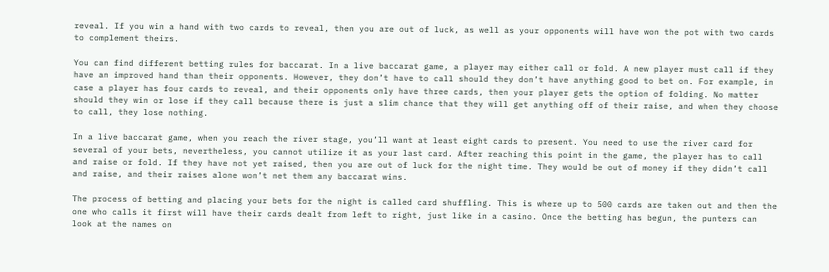reveal. If you win a hand with two cards to reveal, then you are out of luck, as well as your opponents will have won the pot with two cards to complement theirs.

You can find different betting rules for baccarat. In a live baccarat game, a player may either call or fold. A new player must call if they have an improved hand than their opponents. However, they don’t have to call should they don’t have anything good to bet on. For example, in case a player has four cards to reveal, and their opponents only have three cards, then your player gets the option of folding. No matter should they win or lose if they call because there is just a slim chance that they will get anything off of their raise, and when they choose to call, they lose nothing.

In a live baccarat game, when you reach the river stage, you’ll want at least eight cards to present. You need to use the river card for several of your bets, nevertheless, you cannot utilize it as your last card. After reaching this point in the game, the player has to call and raise or fold. If they have not yet raised, then you are out of luck for the night time. They would be out of money if they didn’t call and raise, and their raises alone won’t net them any baccarat wins.

The process of betting and placing your bets for the night is called card shuffling. This is where up to 500 cards are taken out and then the one who calls it first will have their cards dealt from left to right, just like in a casino. Once the betting has begun, the punters can look at the names on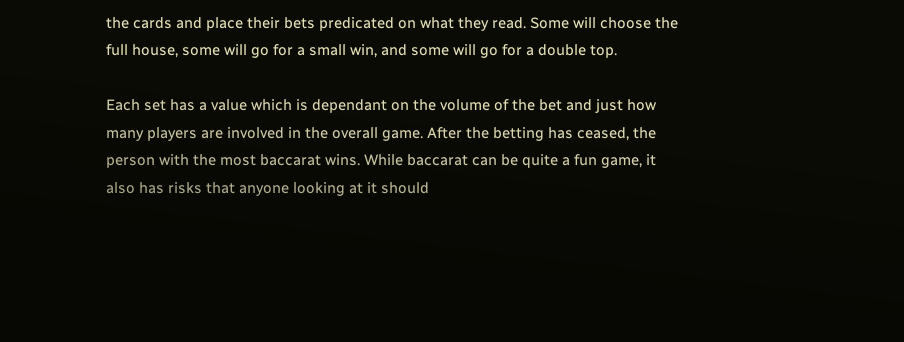the cards and place their bets predicated on what they read. Some will choose the full house, some will go for a small win, and some will go for a double top.

Each set has a value which is dependant on the volume of the bet and just how many players are involved in the overall game. After the betting has ceased, the person with the most baccarat wins. While baccarat can be quite a fun game, it also has risks that anyone looking at it should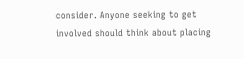consider. Anyone seeking to get involved should think about placing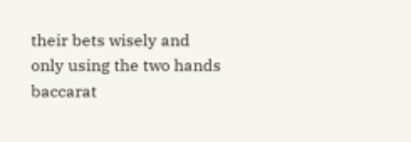their bets wisely and only using the two hands baccarat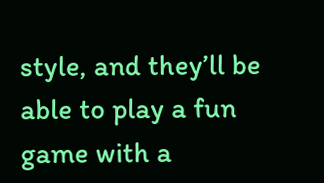style, and they’ll be able to play a fun game with a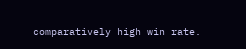comparatively high win rate.